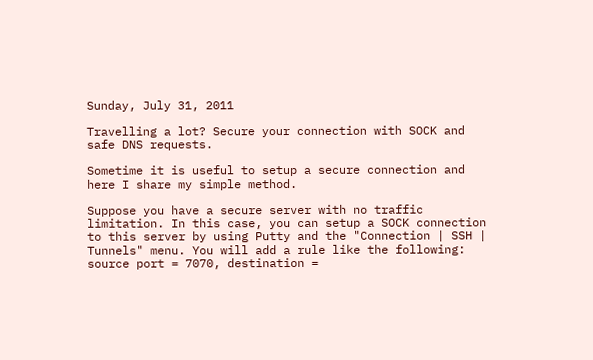Sunday, July 31, 2011

Travelling a lot? Secure your connection with SOCK and safe DNS requests.

Sometime it is useful to setup a secure connection and here I share my simple method.

Suppose you have a secure server with no traffic limitation. In this case, you can setup a SOCK connection to this server by using Putty and the "Connection | SSH | Tunnels" menu. You will add a rule like the following: source port = 7070, destination =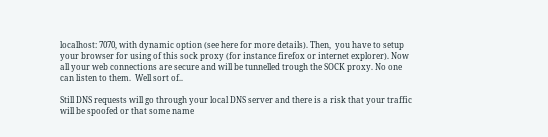localhost: 7070, with dynamic option (see here for more details). Then,  you have to setup your browser for using of this sock proxy (for instance firefox or internet explorer). Now all your web connections are secure and will be tunnelled trough the SOCK proxy. No one can listen to them.  Well sort of..

Still DNS requests will go through your local DNS server and there is a risk that your traffic will be spoofed or that some name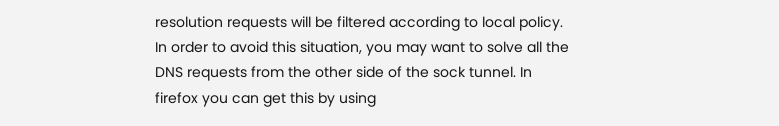resolution requests will be filtered according to local policy. In order to avoid this situation, you may want to solve all the DNS requests from the other side of the sock tunnel. In firefox you can get this by using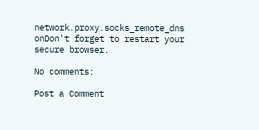network.proxy.socks_remote_dns onDon't forget to restart your secure browser.

No comments:

Post a Comment